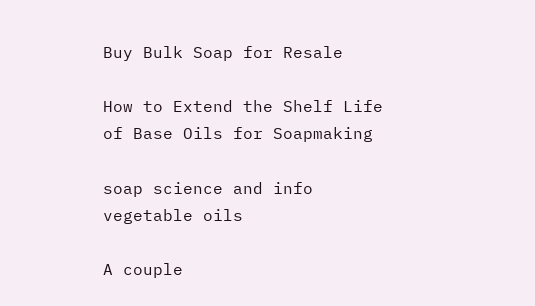Buy Bulk Soap for Resale

How to Extend the Shelf Life of Base Oils for Soapmaking

soap science and info
vegetable oils

A couple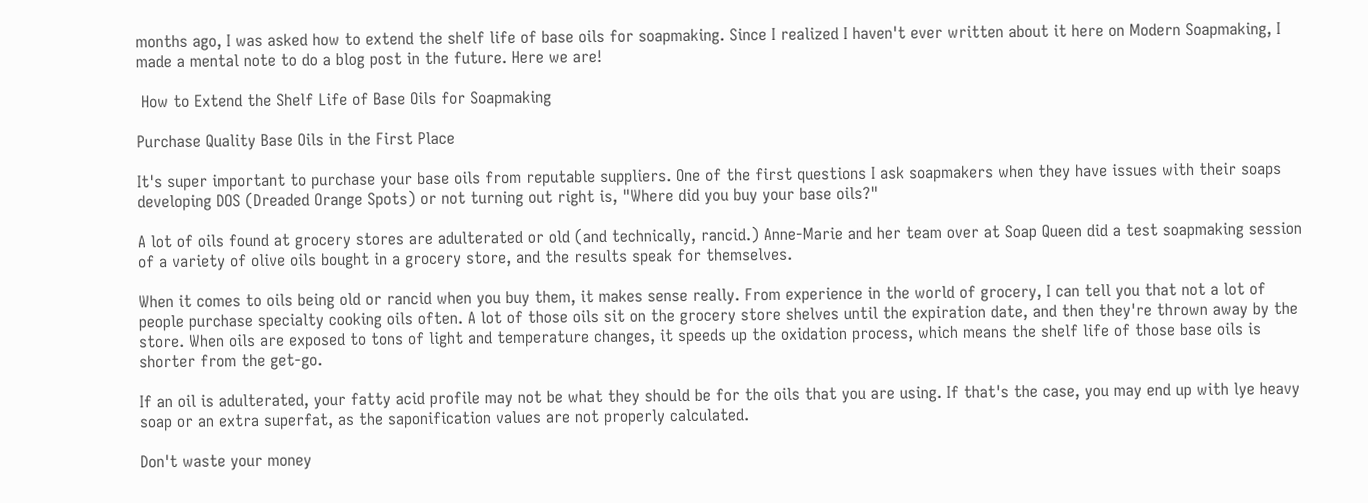months ago, I was asked how to extend the shelf life of base oils for soapmaking. Since I realized I haven't ever written about it here on Modern Soapmaking, I made a mental note to do a blog post in the future. Here we are!

 How to Extend the Shelf Life of Base Oils for Soapmaking

Purchase Quality Base Oils in the First Place

It's super important to purchase your base oils from reputable suppliers. One of the first questions I ask soapmakers when they have issues with their soaps developing DOS (Dreaded Orange Spots) or not turning out right is, "Where did you buy your base oils?"

A lot of oils found at grocery stores are adulterated or old (and technically, rancid.) Anne-Marie and her team over at Soap Queen did a test soapmaking session of a variety of olive oils bought in a grocery store, and the results speak for themselves.

When it comes to oils being old or rancid when you buy them, it makes sense really. From experience in the world of grocery, I can tell you that not a lot of people purchase specialty cooking oils often. A lot of those oils sit on the grocery store shelves until the expiration date, and then they're thrown away by the store. When oils are exposed to tons of light and temperature changes, it speeds up the oxidation process, which means the shelf life of those base oils is shorter from the get-go.

If an oil is adulterated, your fatty acid profile may not be what they should be for the oils that you are using. If that's the case, you may end up with lye heavy soap or an extra superfat, as the saponification values are not properly calculated.

Don't waste your money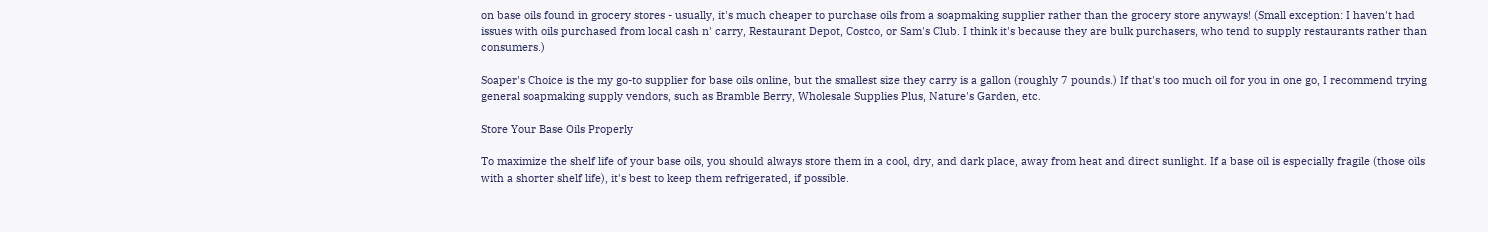on base oils found in grocery stores - usually, it's much cheaper to purchase oils from a soapmaking supplier rather than the grocery store anyways! (Small exception: I haven't had issues with oils purchased from local cash n' carry, Restaurant Depot, Costco, or Sam's Club. I think it's because they are bulk purchasers, who tend to supply restaurants rather than consumers.)

Soaper's Choice is the my go-to supplier for base oils online, but the smallest size they carry is a gallon (roughly 7 pounds.) If that's too much oil for you in one go, I recommend trying general soapmaking supply vendors, such as Bramble Berry, Wholesale Supplies Plus, Nature's Garden, etc.

Store Your Base Oils Properly

To maximize the shelf life of your base oils, you should always store them in a cool, dry, and dark place, away from heat and direct sunlight. If a base oil is especially fragile (those oils with a shorter shelf life), it's best to keep them refrigerated, if possible.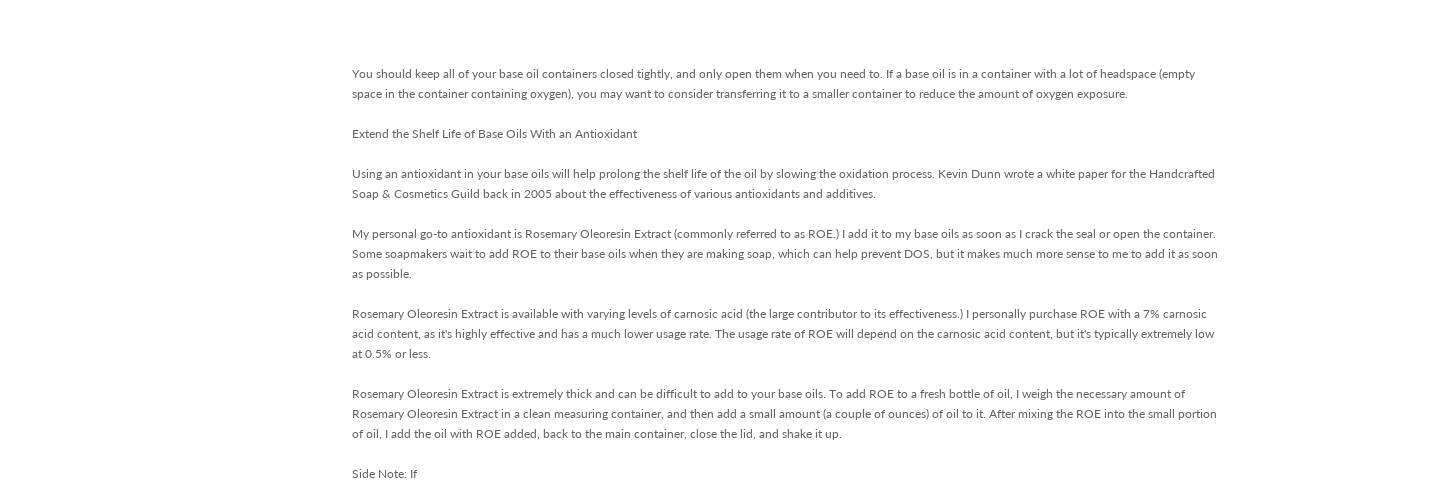You should keep all of your base oil containers closed tightly, and only open them when you need to. If a base oil is in a container with a lot of headspace (empty space in the container containing oxygen), you may want to consider transferring it to a smaller container to reduce the amount of oxygen exposure.

Extend the Shelf Life of Base Oils With an Antioxidant

Using an antioxidant in your base oils will help prolong the shelf life of the oil by slowing the oxidation process. Kevin Dunn wrote a white paper for the Handcrafted Soap & Cosmetics Guild back in 2005 about the effectiveness of various antioxidants and additives.

My personal go-to antioxidant is Rosemary Oleoresin Extract (commonly referred to as ROE.) I add it to my base oils as soon as I crack the seal or open the container. Some soapmakers wait to add ROE to their base oils when they are making soap, which can help prevent DOS, but it makes much more sense to me to add it as soon as possible.

Rosemary Oleoresin Extract is available with varying levels of carnosic acid (the large contributor to its effectiveness.) I personally purchase ROE with a 7% carnosic acid content, as it's highly effective and has a much lower usage rate. The usage rate of ROE will depend on the carnosic acid content, but it's typically extremely low at 0.5% or less.

Rosemary Oleoresin Extract is extremely thick and can be difficult to add to your base oils. To add ROE to a fresh bottle of oil, I weigh the necessary amount of Rosemary Oleoresin Extract in a clean measuring container, and then add a small amount (a couple of ounces) of oil to it. After mixing the ROE into the small portion of oil, I add the oil with ROE added, back to the main container, close the lid, and shake it up.

Side Note: If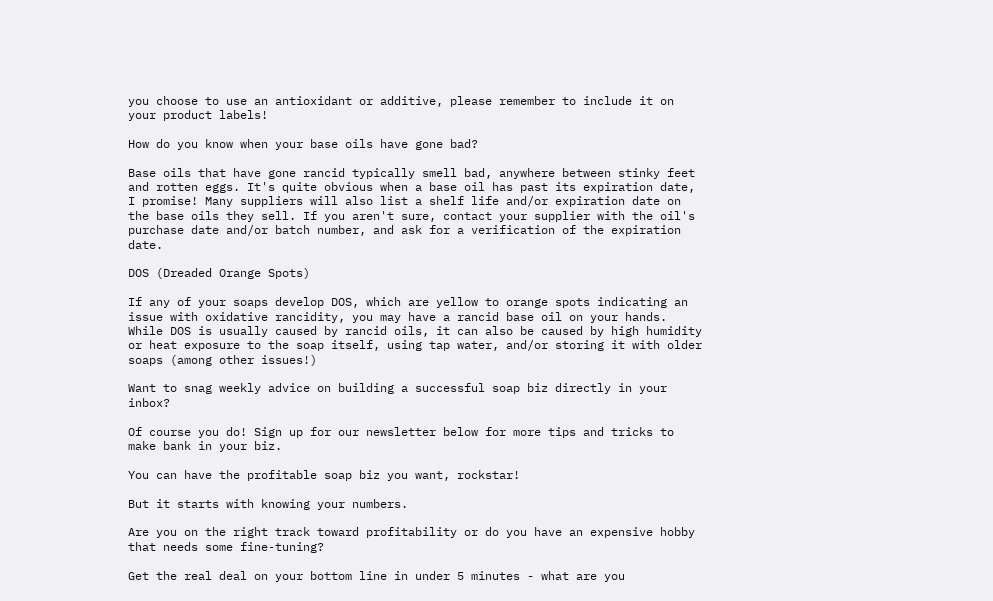you choose to use an antioxidant or additive, please remember to include it on your product labels!

How do you know when your base oils have gone bad?

Base oils that have gone rancid typically smell bad, anywhere between stinky feet and rotten eggs. It's quite obvious when a base oil has past its expiration date, I promise! Many suppliers will also list a shelf life and/or expiration date on the base oils they sell. If you aren't sure, contact your supplier with the oil's purchase date and/or batch number, and ask for a verification of the expiration date.

DOS (Dreaded Orange Spots)

If any of your soaps develop DOS, which are yellow to orange spots indicating an issue with oxidative rancidity, you may have a rancid base oil on your hands. While DOS is usually caused by rancid oils, it can also be caused by high humidity or heat exposure to the soap itself, using tap water, and/or storing it with older soaps (among other issues!)

Want to snag weekly advice on building a successful soap biz directly in your inbox?

Of course you do! Sign up for our newsletter below for more tips and tricks to make bank in your biz.

You can have the profitable soap biz you want, rockstar!

But it starts with knowing your numbers.

Are you on the right track toward profitability or do you have an expensive hobby that needs some fine-tuning?

Get the real deal on your bottom line in under 5 minutes - what are you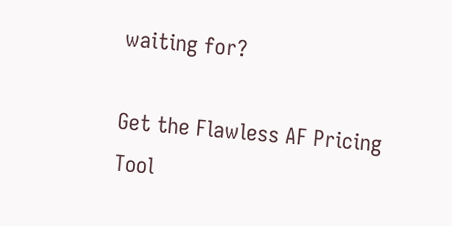waiting for?

Get the Flawless AF Pricing Tool